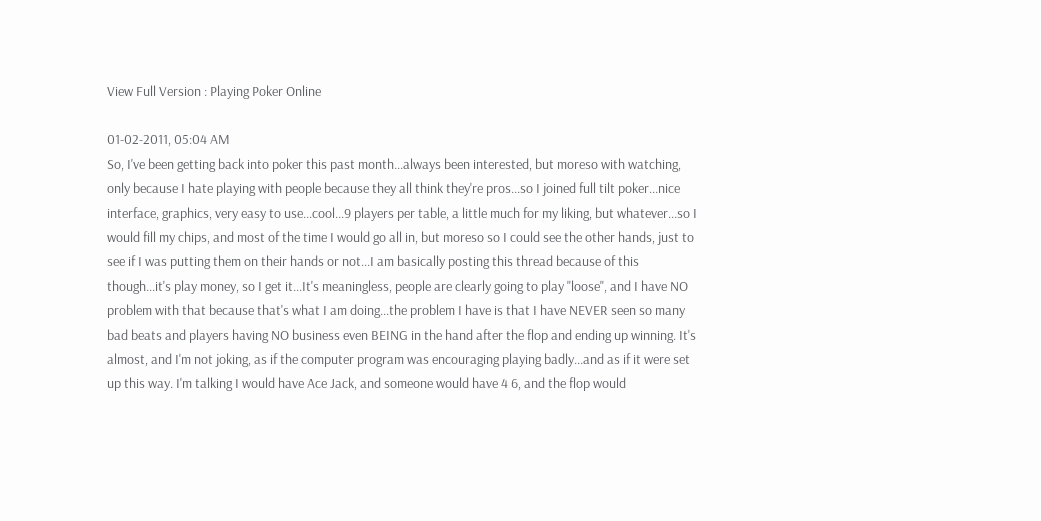View Full Version : Playing Poker Online

01-02-2011, 05:04 AM
So, I've been getting back into poker this past month...always been interested, but moreso with watching, only because I hate playing with people because they all think they're pros...so I joined full tilt poker...nice interface, graphics, very easy to use...cool...9 players per table, a little much for my liking, but whatever...so I would fill my chips, and most of the time I would go all in, but moreso so I could see the other hands, just to see if I was putting them on their hands or not...I am basically posting this thread because of this though...it's play money, so I get it...It's meaningless, people are clearly going to play "loose", and I have NO problem with that because that's what I am doing...the problem I have is that I have NEVER seen so many bad beats and players having NO business even BEING in the hand after the flop and ending up winning. It's almost, and I'm not joking, as if the computer program was encouraging playing badly...and as if it were set up this way. I'm talking I would have Ace Jack, and someone would have 4 6, and the flop would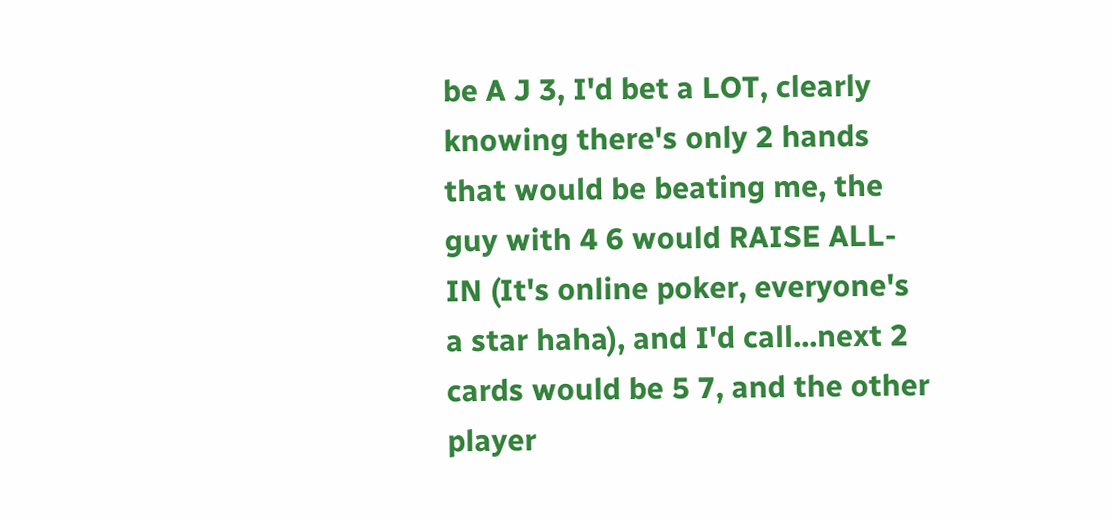be A J 3, I'd bet a LOT, clearly knowing there's only 2 hands that would be beating me, the guy with 4 6 would RAISE ALL-IN (It's online poker, everyone's a star haha), and I'd call...next 2 cards would be 5 7, and the other player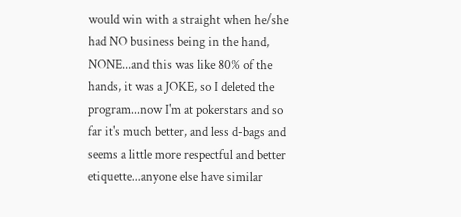would win with a straight when he/she had NO business being in the hand, NONE...and this was like 80% of the hands, it was a JOKE, so I deleted the program...now I'm at pokerstars and so far it's much better, and less d-bags and seems a little more respectful and better etiquette...anyone else have similar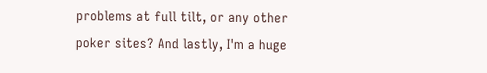problems at full tilt, or any other poker sites? And lastly, I'm a huge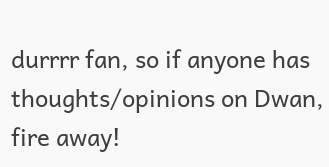durrrr fan, so if anyone has thoughts/opinions on Dwan, fire away!